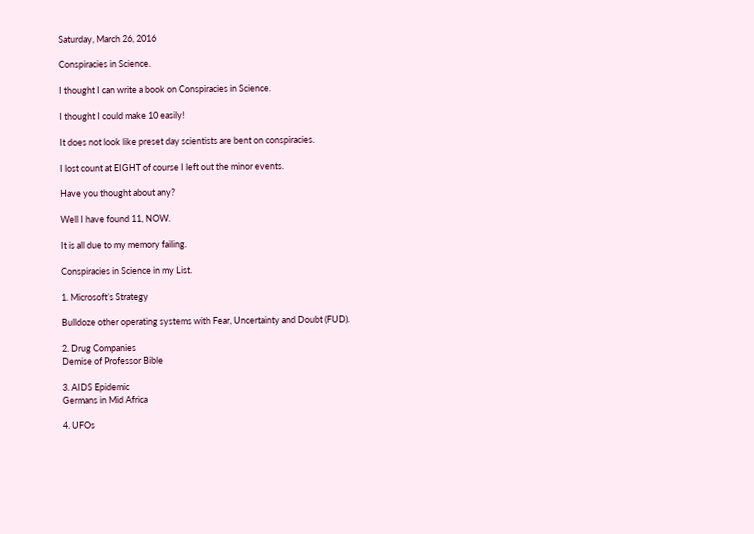Saturday, March 26, 2016

Conspiracies in Science.

I thought I can write a book on Conspiracies in Science.

I thought I could make 10 easily!

It does not look like preset day scientists are bent on conspiracies.

I lost count at EIGHT of course I left out the minor events.

Have you thought about any?

Well I have found 11, NOW.

It is all due to my memory failing.

Conspiracies in Science in my List.

1. Microsoft’s Strategy

Bulldoze other operating systems with Fear, Uncertainty and Doubt (FUD).

2. Drug Companies
Demise of Professor Bible

3. AIDS Epidemic
Germans in Mid Africa

4. UFOs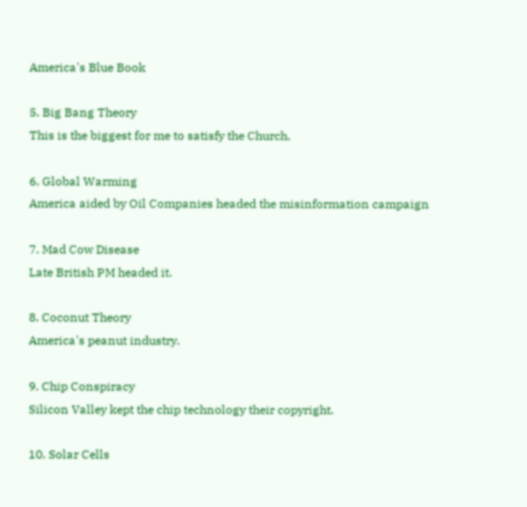America's Blue Book

5. Big Bang Theory
This is the biggest for me to satisfy the Church.

6. Global Warming
America aided by Oil Companies headed the misinformation campaign

7. Mad Cow Disease
Late British PM headed it.

8. Coconut Theory
America's peanut industry.

9. Chip Conspiracy
Silicon Valley kept the chip technology their copyright.

10. Solar Cells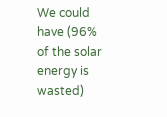We could have (96% of the solar energy is wasted)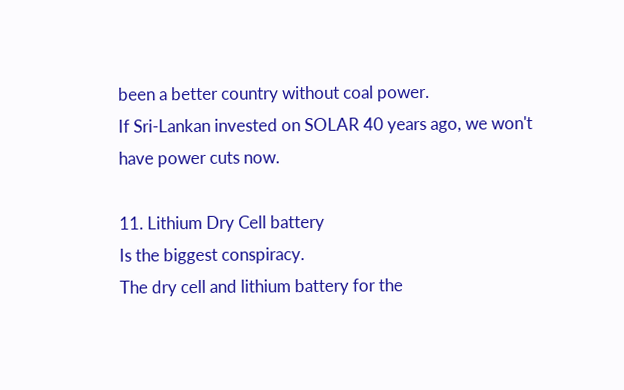been a better country without coal power.
If Sri-Lankan invested on SOLAR 40 years ago, we won't have power cuts now.

11. Lithium Dry Cell battery
Is the biggest conspiracy.
The dry cell and lithium battery for the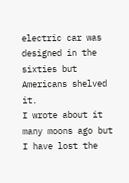electric car was designed in the sixties but Americans shelved it.
I wrote about it many moons ago but I have lost the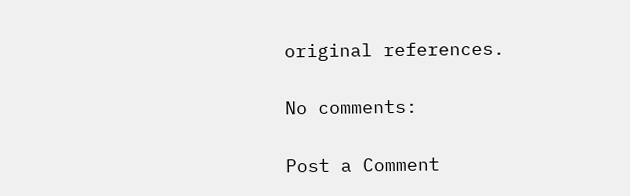original references.

No comments:

Post a Comment